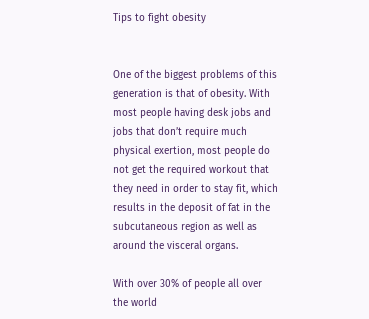Tips to fight obesity


One of the biggest problems of this generation is that of obesity. With most people having desk jobs and jobs that don’t require much physical exertion, most people do not get the required workout that they need in order to stay fit, which results in the deposit of fat in the subcutaneous region as well as around the visceral organs.

With over 30% of people all over the world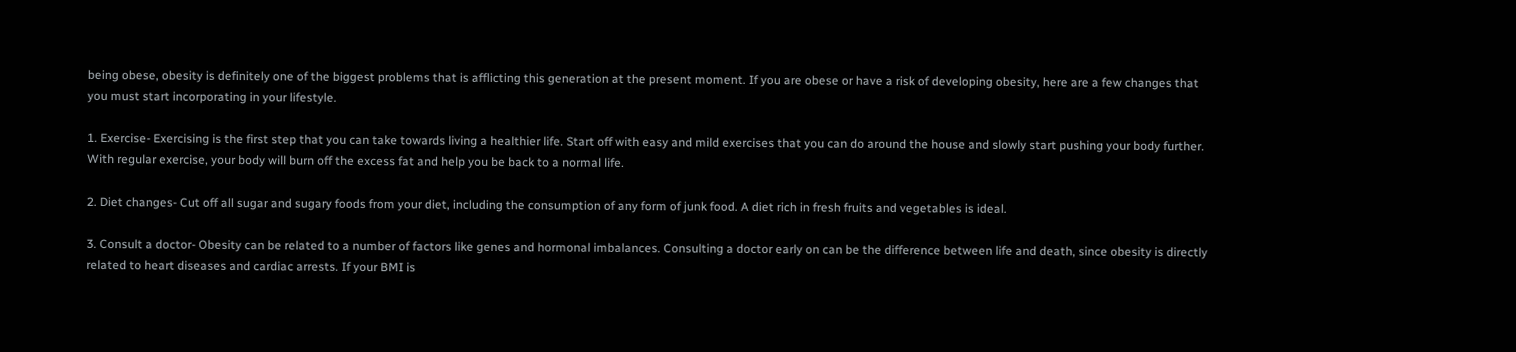being obese, obesity is definitely one of the biggest problems that is afflicting this generation at the present moment. If you are obese or have a risk of developing obesity, here are a few changes that you must start incorporating in your lifestyle.

1. Exercise- Exercising is the first step that you can take towards living a healthier life. Start off with easy and mild exercises that you can do around the house and slowly start pushing your body further. With regular exercise, your body will burn off the excess fat and help you be back to a normal life.

2. Diet changes- Cut off all sugar and sugary foods from your diet, including the consumption of any form of junk food. A diet rich in fresh fruits and vegetables is ideal.

3. Consult a doctor- Obesity can be related to a number of factors like genes and hormonal imbalances. Consulting a doctor early on can be the difference between life and death, since obesity is directly related to heart diseases and cardiac arrests. If your BMI is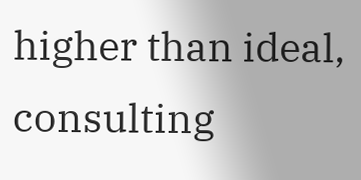higher than ideal, consulting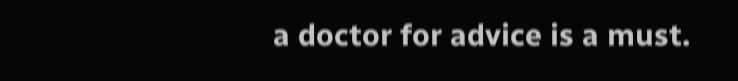a doctor for advice is a must.